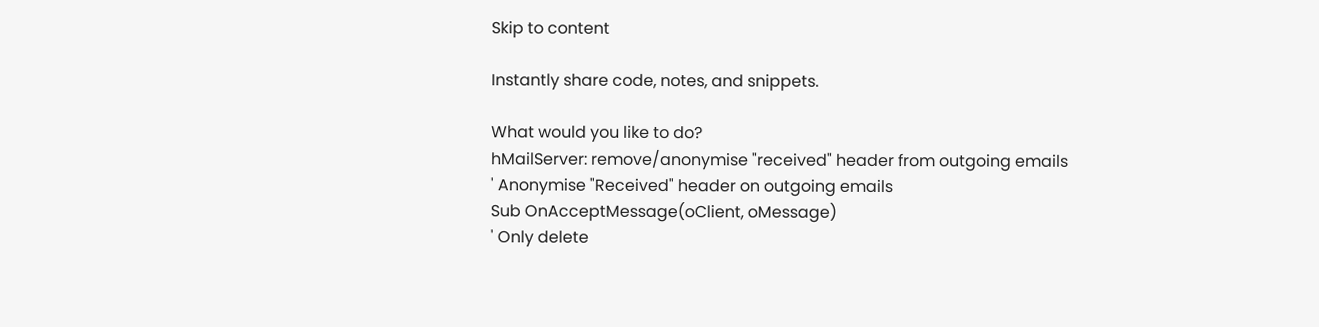Skip to content

Instantly share code, notes, and snippets.

What would you like to do?
hMailServer: remove/anonymise "received" header from outgoing emails
' Anonymise "Received" header on outgoing emails
Sub OnAcceptMessage(oClient, oMessage)
' Only delete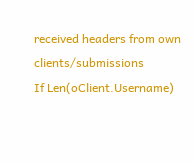received headers from own clients/submissions
If Len(oClient.Username)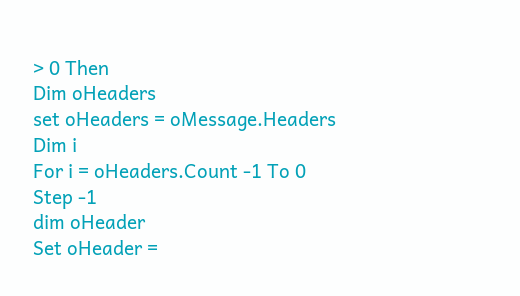> 0 Then
Dim oHeaders
set oHeaders = oMessage.Headers
Dim i
For i = oHeaders.Count -1 To 0 Step -1
dim oHeader
Set oHeader =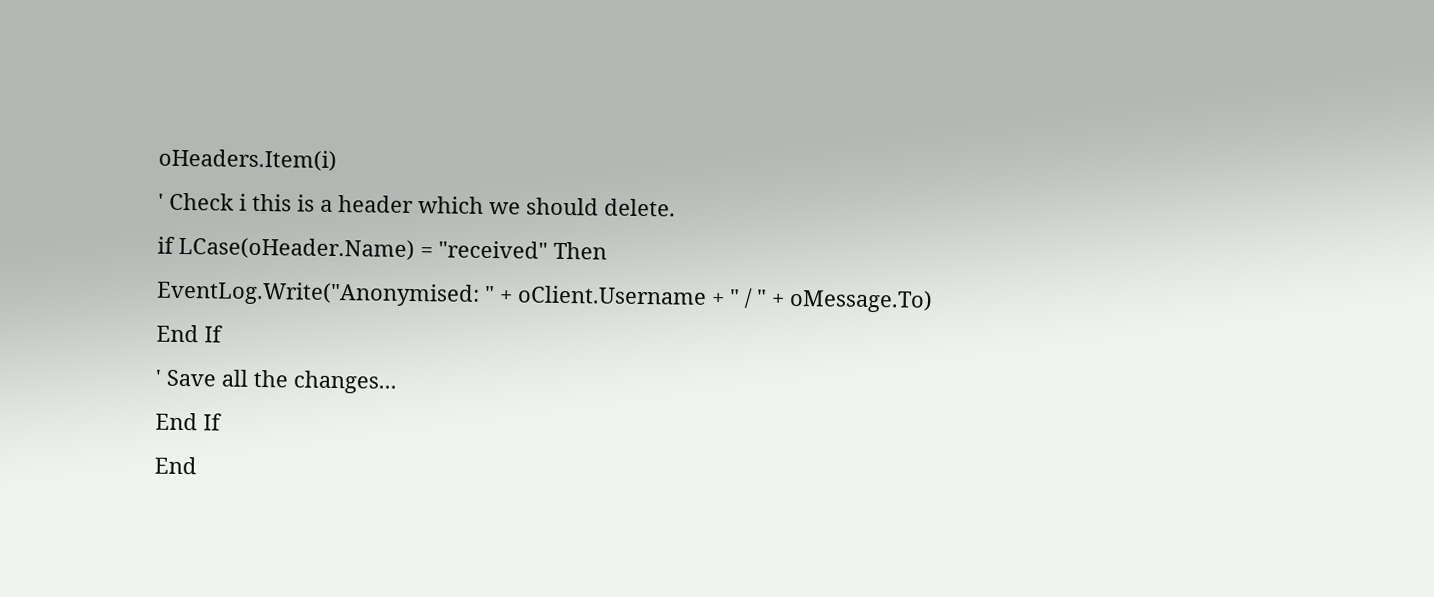oHeaders.Item(i)
' Check i this is a header which we should delete.
if LCase(oHeader.Name) = "received" Then
EventLog.Write("Anonymised: " + oClient.Username + " / " + oMessage.To)
End If
' Save all the changes...
End If
End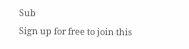Sub
Sign up for free to join this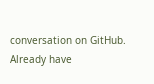conversation on GitHub. Already have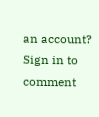an account? Sign in to comment